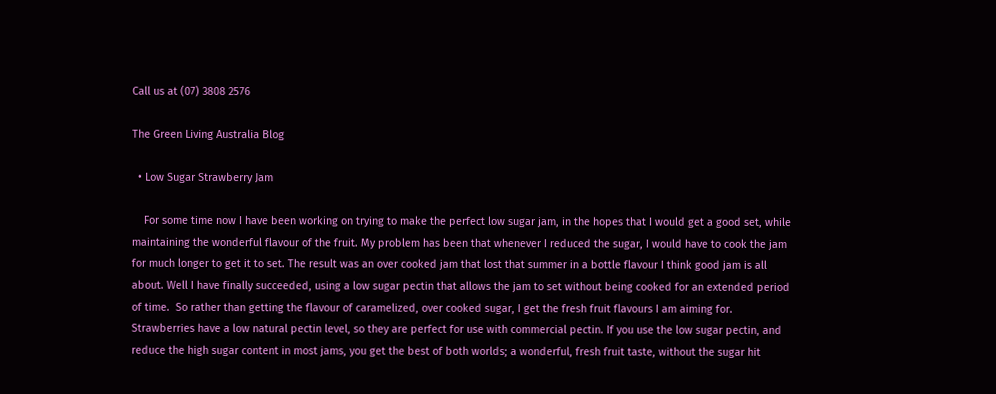Call us at (07) 3808 2576

The Green Living Australia Blog

  • Low Sugar Strawberry Jam

    For some time now I have been working on trying to make the perfect low sugar jam, in the hopes that I would get a good set, while maintaining the wonderful flavour of the fruit. My problem has been that whenever I reduced the sugar, I would have to cook the jam for much longer to get it to set. The result was an over cooked jam that lost that summer in a bottle flavour I think good jam is all about. Well I have finally succeeded, using a low sugar pectin that allows the jam to set without being cooked for an extended period of time.  So rather than getting the flavour of caramelized, over cooked sugar, I get the fresh fruit flavours I am aiming for. Strawberries have a low natural pectin level, so they are perfect for use with commercial pectin. If you use the low sugar pectin, and reduce the high sugar content in most jams, you get the best of both worlds; a wonderful, fresh fruit taste, without the sugar hit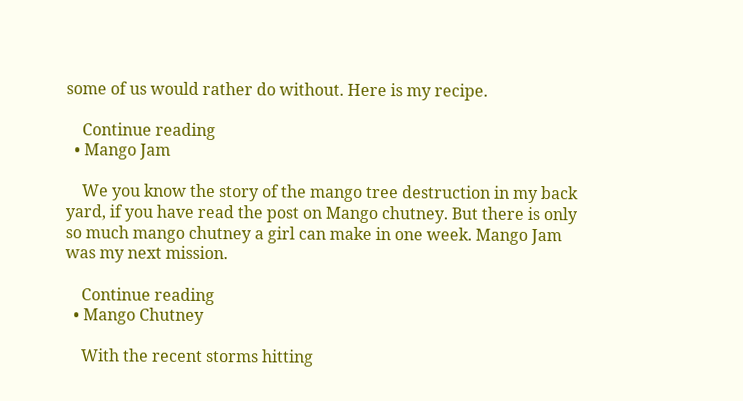some of us would rather do without. Here is my recipe.

    Continue reading
  • Mango Jam

    We you know the story of the mango tree destruction in my back yard, if you have read the post on Mango chutney. But there is only so much mango chutney a girl can make in one week. Mango Jam was my next mission.

    Continue reading
  • Mango Chutney

    With the recent storms hitting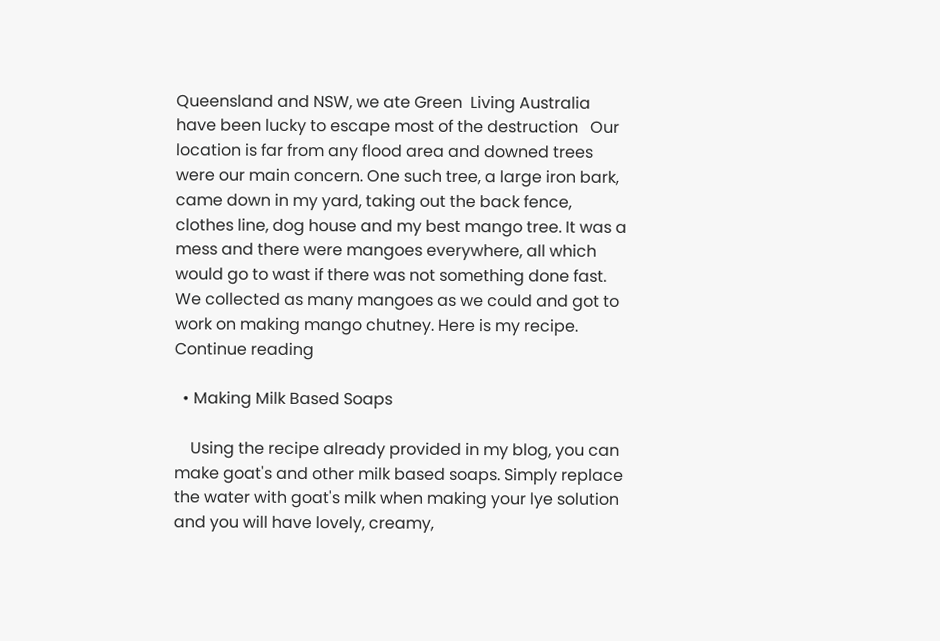Queensland and NSW, we ate Green  Living Australia have been lucky to escape most of the destruction   Our location is far from any flood area and downed trees were our main concern. One such tree, a large iron bark, came down in my yard, taking out the back fence, clothes line, dog house and my best mango tree. It was a mess and there were mangoes everywhere, all which would go to wast if there was not something done fast. We collected as many mangoes as we could and got to work on making mango chutney. Here is my recipe. Continue reading

  • Making Milk Based Soaps

    Using the recipe already provided in my blog, you can make goat's and other milk based soaps. Simply replace the water with goat's milk when making your lye solution and you will have lovely, creamy,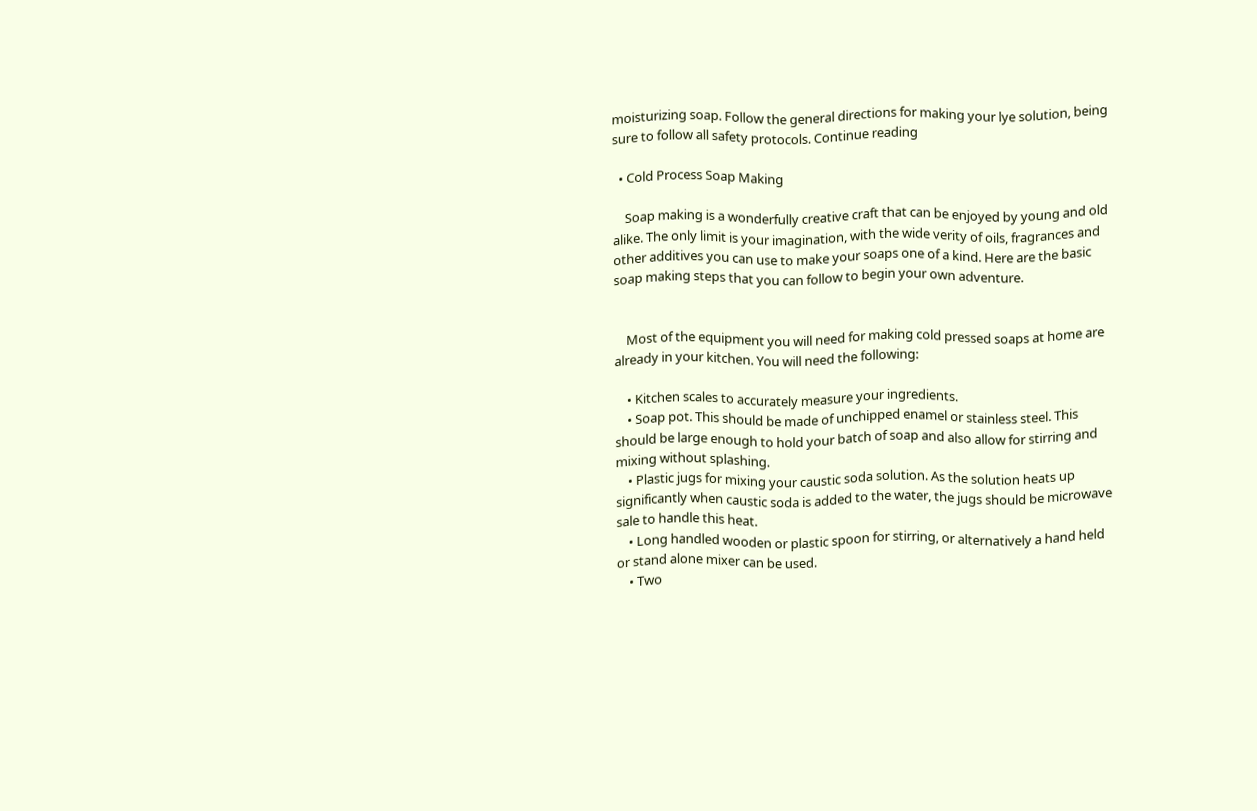moisturizing soap. Follow the general directions for making your lye solution, being sure to follow all safety protocols. Continue reading

  • Cold Process Soap Making

    Soap making is a wonderfully creative craft that can be enjoyed by young and old alike. The only limit is your imagination, with the wide verity of oils, fragrances and other additives you can use to make your soaps one of a kind. Here are the basic soap making steps that you can follow to begin your own adventure.


    Most of the equipment you will need for making cold pressed soaps at home are already in your kitchen. You will need the following:

    • Kitchen scales to accurately measure your ingredients.
    • Soap pot. This should be made of unchipped enamel or stainless steel. This should be large enough to hold your batch of soap and also allow for stirring and mixing without splashing.
    • Plastic jugs for mixing your caustic soda solution. As the solution heats up significantly when caustic soda is added to the water, the jugs should be microwave sale to handle this heat.
    • Long handled wooden or plastic spoon for stirring, or alternatively a hand held or stand alone mixer can be used.
    • Two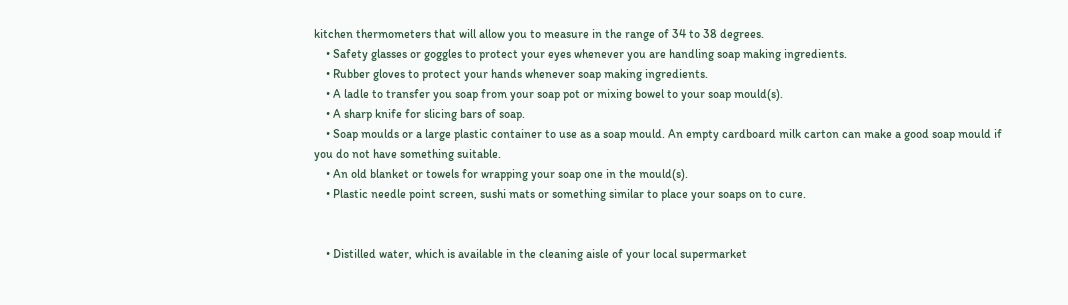kitchen thermometers that will allow you to measure in the range of 34 to 38 degrees.
    • Safety glasses or goggles to protect your eyes whenever you are handling soap making ingredients.
    • Rubber gloves to protect your hands whenever soap making ingredients.
    • A ladle to transfer you soap from your soap pot or mixing bowel to your soap mould(s).
    • A sharp knife for slicing bars of soap.
    • Soap moulds or a large plastic container to use as a soap mould. An empty cardboard milk carton can make a good soap mould if you do not have something suitable.
    • An old blanket or towels for wrapping your soap one in the mould(s).
    • Plastic needle point screen, sushi mats or something similar to place your soaps on to cure.


    • Distilled water, which is available in the cleaning aisle of your local supermarket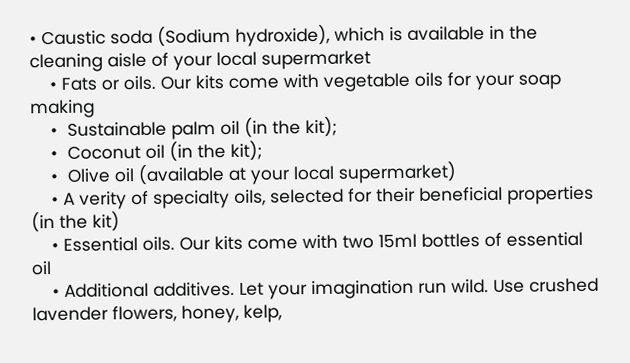• Caustic soda (Sodium hydroxide), which is available in the cleaning aisle of your local supermarket
    • Fats or oils. Our kits come with vegetable oils for your soap making
    •  Sustainable palm oil (in the kit);
    •  Coconut oil (in the kit);
    •  Olive oil (available at your local supermarket)
    • A verity of specialty oils, selected for their beneficial properties (in the kit)
    • Essential oils. Our kits come with two 15ml bottles of essential oil
    • Additional additives. Let your imagination run wild. Use crushed lavender flowers, honey, kelp,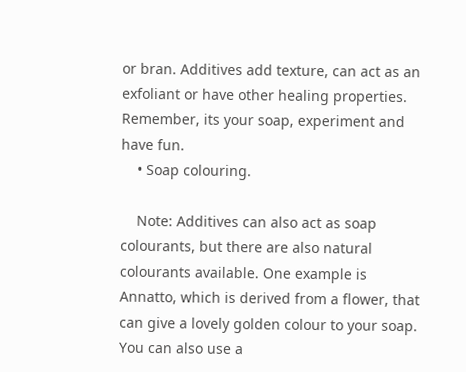or bran. Additives add texture, can act as an exfoliant or have other healing properties. Remember, its your soap, experiment and have fun.
    • Soap colouring.

    Note: Additives can also act as soap colourants, but there are also natural colourants available. One example is Annatto, which is derived from a flower, that can give a lovely golden colour to your soap. You can also use a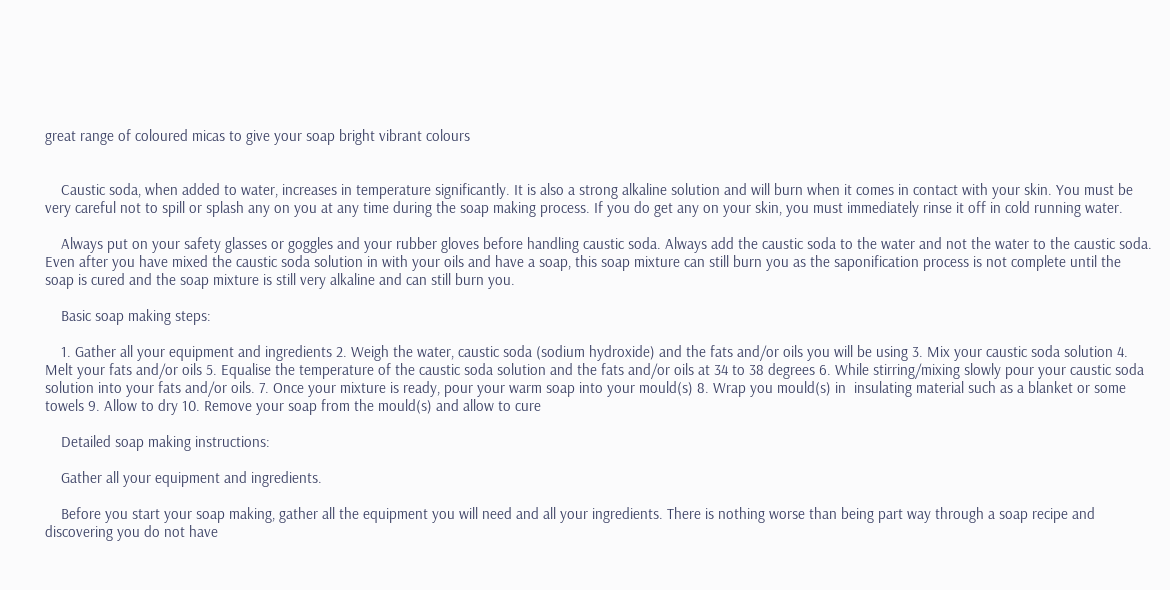great range of coloured micas to give your soap bright vibrant colours


    Caustic soda, when added to water, increases in temperature significantly. It is also a strong alkaline solution and will burn when it comes in contact with your skin. You must be very careful not to spill or splash any on you at any time during the soap making process. If you do get any on your skin, you must immediately rinse it off in cold running water.

    Always put on your safety glasses or goggles and your rubber gloves before handling caustic soda. Always add the caustic soda to the water and not the water to the caustic soda. Even after you have mixed the caustic soda solution in with your oils and have a soap, this soap mixture can still burn you as the saponification process is not complete until the soap is cured and the soap mixture is still very alkaline and can still burn you.

    Basic soap making steps:

    1. Gather all your equipment and ingredients 2. Weigh the water, caustic soda (sodium hydroxide) and the fats and/or oils you will be using 3. Mix your caustic soda solution 4. Melt your fats and/or oils 5. Equalise the temperature of the caustic soda solution and the fats and/or oils at 34 to 38 degrees 6. While stirring/mixing slowly pour your caustic soda solution into your fats and/or oils. 7. Once your mixture is ready, pour your warm soap into your mould(s) 8. Wrap you mould(s) in  insulating material such as a blanket or some towels 9. Allow to dry 10. Remove your soap from the mould(s) and allow to cure

    Detailed soap making instructions:

    Gather all your equipment and ingredients.

    Before you start your soap making, gather all the equipment you will need and all your ingredients. There is nothing worse than being part way through a soap recipe and discovering you do not have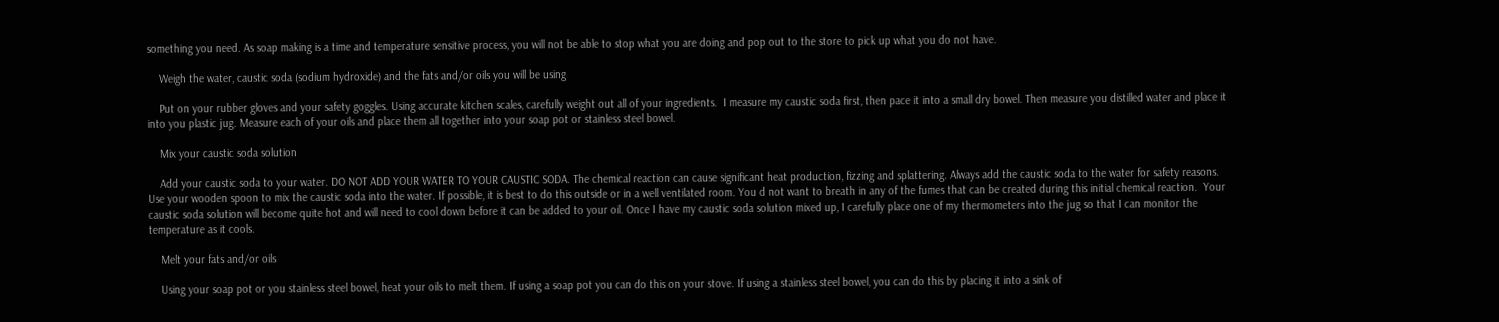something you need. As soap making is a time and temperature sensitive process, you will not be able to stop what you are doing and pop out to the store to pick up what you do not have.

    Weigh the water, caustic soda (sodium hydroxide) and the fats and/or oils you will be using

    Put on your rubber gloves and your safety goggles. Using accurate kitchen scales, carefully weight out all of your ingredients.  I measure my caustic soda first, then pace it into a small dry bowel. Then measure you distilled water and place it into you plastic jug. Measure each of your oils and place them all together into your soap pot or stainless steel bowel.

    Mix your caustic soda solution

    Add your caustic soda to your water. DO NOT ADD YOUR WATER TO YOUR CAUSTIC SODA. The chemical reaction can cause significant heat production, fizzing and splattering. Always add the caustic soda to the water for safety reasons. Use your wooden spoon to mix the caustic soda into the water. If possible, it is best to do this outside or in a well ventilated room. You d not want to breath in any of the fumes that can be created during this initial chemical reaction.  Your caustic soda solution will become quite hot and will need to cool down before it can be added to your oil. Once I have my caustic soda solution mixed up, I carefully place one of my thermometers into the jug so that I can monitor the temperature as it cools.

    Melt your fats and/or oils

    Using your soap pot or you stainless steel bowel, heat your oils to melt them. If using a soap pot you can do this on your stove. If using a stainless steel bowel, you can do this by placing it into a sink of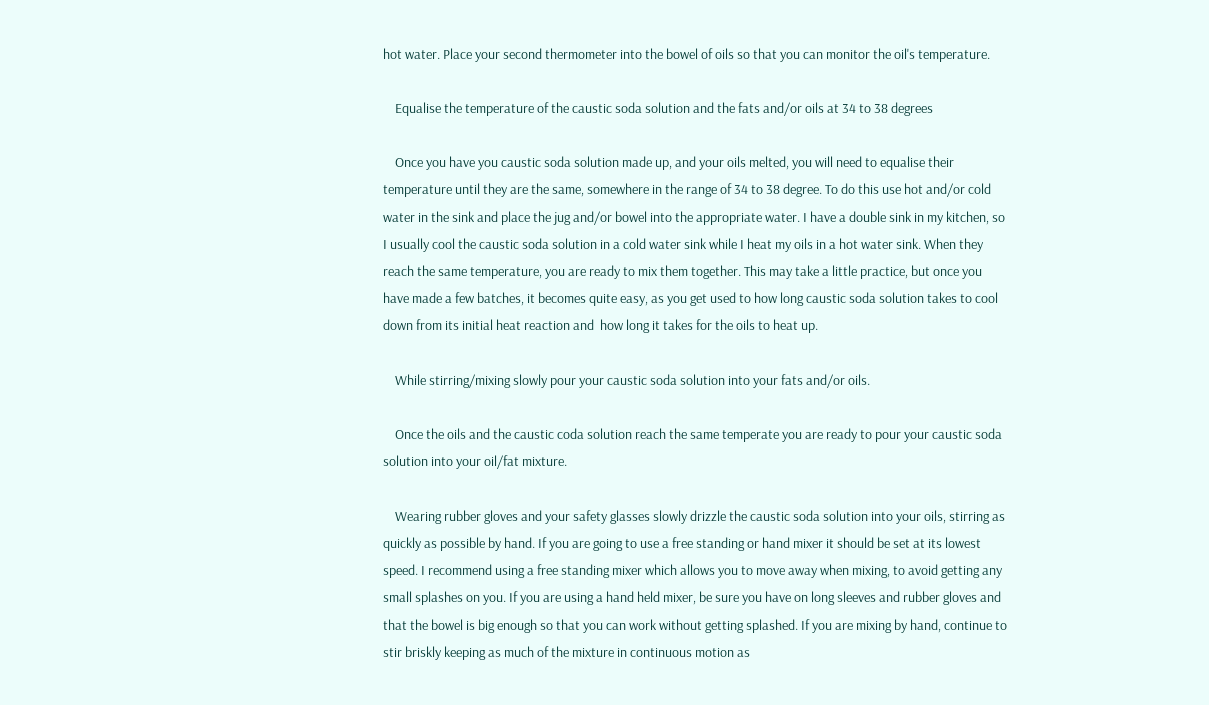hot water. Place your second thermometer into the bowel of oils so that you can monitor the oil's temperature.

    Equalise the temperature of the caustic soda solution and the fats and/or oils at 34 to 38 degrees

    Once you have you caustic soda solution made up, and your oils melted, you will need to equalise their temperature until they are the same, somewhere in the range of 34 to 38 degree. To do this use hot and/or cold water in the sink and place the jug and/or bowel into the appropriate water. I have a double sink in my kitchen, so I usually cool the caustic soda solution in a cold water sink while I heat my oils in a hot water sink. When they reach the same temperature, you are ready to mix them together. This may take a little practice, but once you have made a few batches, it becomes quite easy, as you get used to how long caustic soda solution takes to cool down from its initial heat reaction and  how long it takes for the oils to heat up.

    While stirring/mixing slowly pour your caustic soda solution into your fats and/or oils.

    Once the oils and the caustic coda solution reach the same temperate you are ready to pour your caustic soda solution into your oil/fat mixture.

    Wearing rubber gloves and your safety glasses slowly drizzle the caustic soda solution into your oils, stirring as quickly as possible by hand. If you are going to use a free standing or hand mixer it should be set at its lowest speed. I recommend using a free standing mixer which allows you to move away when mixing, to avoid getting any small splashes on you. If you are using a hand held mixer, be sure you have on long sleeves and rubber gloves and that the bowel is big enough so that you can work without getting splashed. If you are mixing by hand, continue to stir briskly keeping as much of the mixture in continuous motion as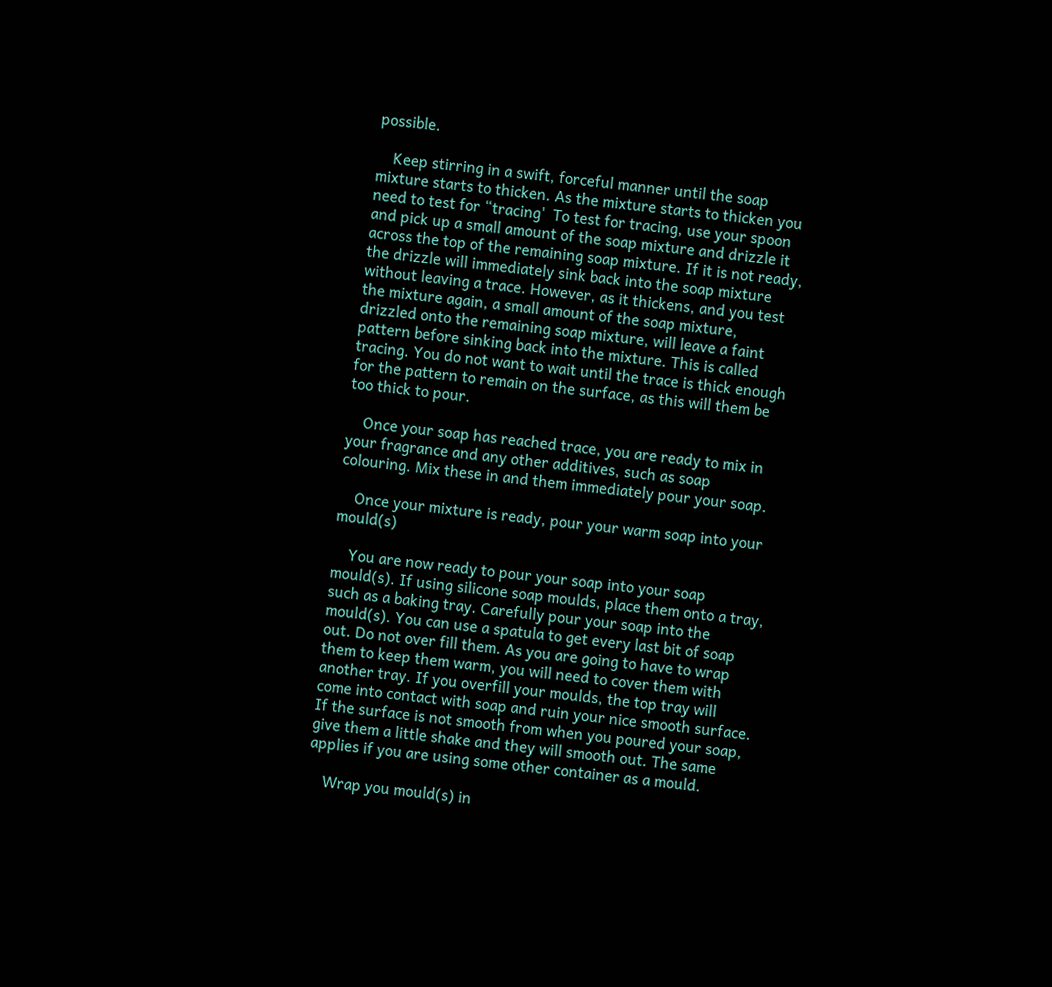possible.

    Keep stirring in a swift, forceful manner until the soap mixture starts to thicken. As the mixture starts to thicken you need to test for “tracing'  To test for tracing, use your spoon and pick up a small amount of the soap mixture and drizzle it across the top of the remaining soap mixture. If it is not ready, the drizzle will immediately sink back into the soap mixture without leaving a trace. However, as it thickens, and you test the mixture again, a small amount of the soap mixture, drizzled onto the remaining soap mixture, will leave a faint pattern before sinking back into the mixture. This is called tracing. You do not want to wait until the trace is thick enough for the pattern to remain on the surface, as this will them be too thick to pour.

    Once your soap has reached trace, you are ready to mix in your fragrance and any other additives, such as soap colouring. Mix these in and them immediately pour your soap.

    Once your mixture is ready, pour your warm soap into your mould(s)

    You are now ready to pour your soap into your soap mould(s). If using silicone soap moulds, place them onto a tray, such as a baking tray. Carefully pour your soap into the mould(s). You can use a spatula to get every last bit of soap out. Do not over fill them. As you are going to have to wrap them to keep them warm, you will need to cover them with another tray. If you overfill your moulds, the top tray will come into contact with soap and ruin your nice smooth surface. If the surface is not smooth from when you poured your soap, give them a little shake and they will smooth out. The same applies if you are using some other container as a mould.

    Wrap you mould(s) in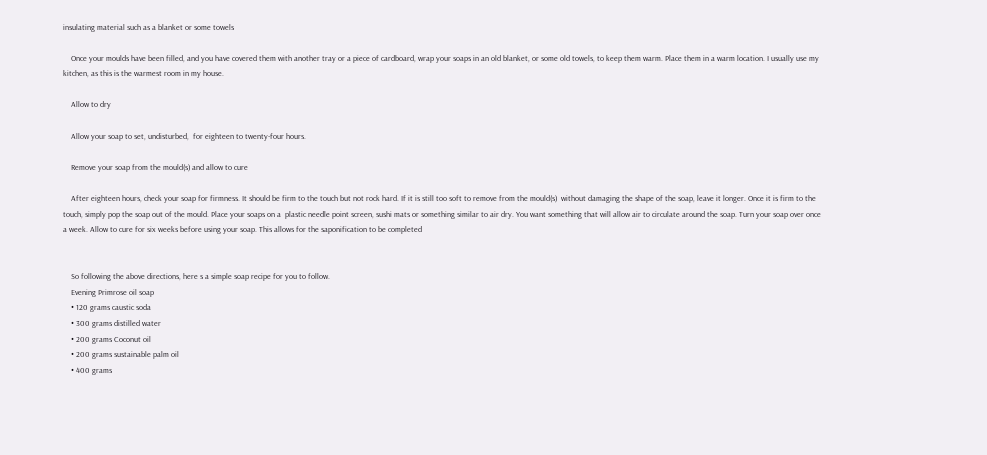insulating material such as a blanket or some towels

    Once your moulds have been filled, and you have covered them with another tray or a piece of cardboard, wrap your soaps in an old blanket, or some old towels, to keep them warm. Place them in a warm location. I usually use my kitchen, as this is the warmest room in my house.

    Allow to dry

    Allow your soap to set, undisturbed,  for eighteen to twenty-four hours.

    Remove your soap from the mould(s) and allow to cure

    After eighteen hours, check your soap for firmness. It should be firm to the touch but not rock hard. If it is still too soft to remove from the mould(s)  without damaging the shape of the soap, leave it longer. Once it is firm to the touch, simply pop the soap out of the mould. Place your soaps on a  plastic needle point screen, sushi mats or something similar to air dry. You want something that will allow air to circulate around the soap. Turn your soap over once a week. Allow to cure for six weeks before using your soap. This allows for the saponification to be completed


    So following the above directions, here s a simple soap recipe for you to follow.
    Evening Primrose oil soap
    • 120 grams caustic soda
    • 300 grams distilled water
    • 200 grams Coconut oil
    • 200 grams sustainable palm oil
    • 400 grams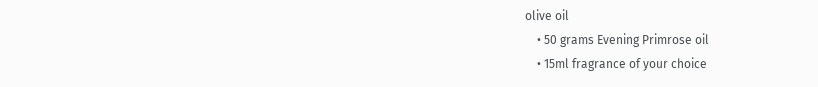olive oil
    • 50 grams Evening Primrose oil
    • 15ml fragrance of your choice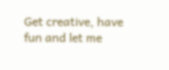Get creative, have fun and let me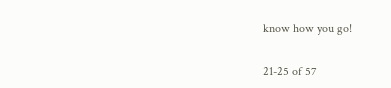know how you go!

21-25 of 57